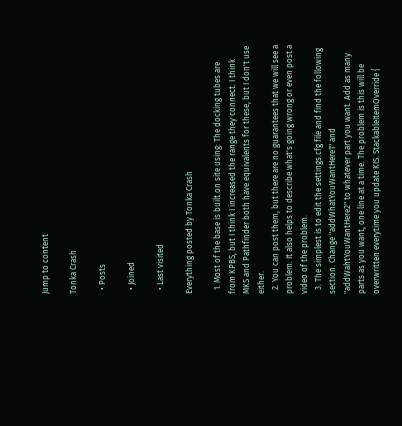Jump to content

Tonka Crash

  • Posts

  • Joined

  • Last visited

Everything posted by Tonka Crash

  1. Most of the base is built on site using: The docking tubes are from KPBS, but I think I increased the range they connect. I think MKS and Pathfinder both have equivalents for these, but I don't use either.
  2. You can post them, but there are no guarantees that we will see a problem. It also helps to describe what's going wrong or even post a video of the problem.
  3. The simplest is to edit the settings.cfg file and find the following section. Change "addWhatYouWantHere1" and "addWahtYouWantHere2" to whatever part you want. Add as many parts as you want, one line at a time. The problem is this will be overwritten everytime you update KIS. StackableItemOverride {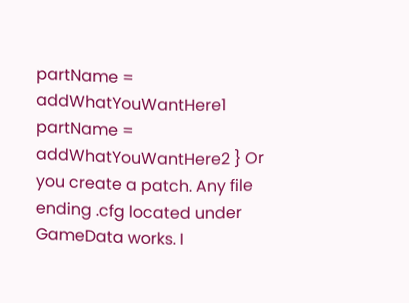partName = addWhatYouWantHere1 partName = addWhatYouWantHere2 } Or you create a patch. Any file ending .cfg located under GameData works. I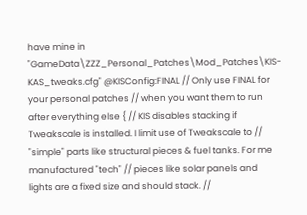have mine in "GameData\ZZZ_Personal_Patches\Mod_Patches\KIS-KAS_tweaks.cfg" @KISConfig:FINAL // Only use FINAL for your personal patches // when you want them to run after everything else { // KIS disables stacking if Tweakscale is installed. I limit use of Tweakscale to // "simple" parts like structural pieces & fuel tanks. For me manufactured "tech" // pieces like solar panels and lights are a fixed size and should stack. //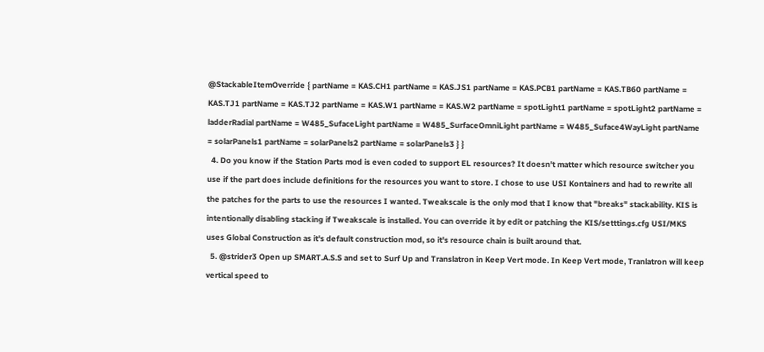@StackableItemOverride { partName = KAS.CH1 partName = KAS.JS1 partName = KAS.PCB1 partName = KAS.TB60 partName = KAS.TJ1 partName = KAS.TJ2 partName = KAS.W1 partName = KAS.W2 partName = spotLight1 partName = spotLight2 partName = ladderRadial partName = W485_SufaceLight partName = W485_SurfaceOmniLight partName = W485_Suface4WayLight partName = solarPanels1 partName = solarPanels2 partName = solarPanels3 } }
  4. Do you know if the Station Parts mod is even coded to support EL resources? It doesn't matter which resource switcher you use if the part does include definitions for the resources you want to store. I chose to use USI Kontainers and had to rewrite all the patches for the parts to use the resources I wanted. Tweakscale is the only mod that I know that "breaks" stackability. KIS is intentionally disabling stacking if Tweakscale is installed. You can override it by edit or patching the KIS/setttings.cfg USI/MKS uses Global Construction as it's default construction mod, so it's resource chain is built around that.
  5. @strider3 Open up SMART.A.S.S and set to Surf Up and Translatron in Keep Vert mode. In Keep Vert mode, Tranlatron will keep vertical speed to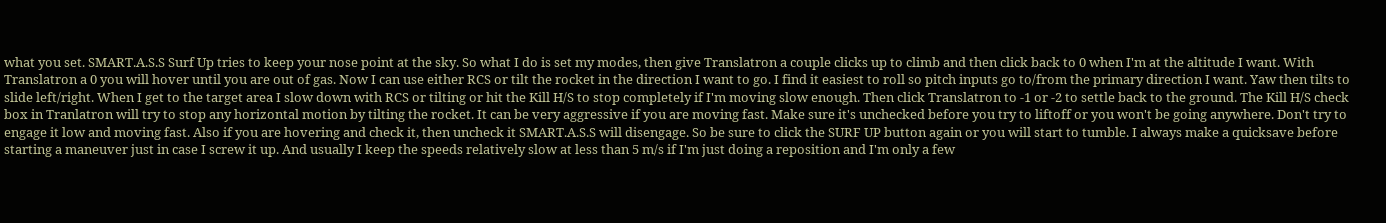what you set. SMART.A.S.S Surf Up tries to keep your nose point at the sky. So what I do is set my modes, then give Translatron a couple clicks up to climb and then click back to 0 when I'm at the altitude I want. With Translatron a 0 you will hover until you are out of gas. Now I can use either RCS or tilt the rocket in the direction I want to go. I find it easiest to roll so pitch inputs go to/from the primary direction I want. Yaw then tilts to slide left/right. When I get to the target area I slow down with RCS or tilting or hit the Kill H/S to stop completely if I'm moving slow enough. Then click Translatron to -1 or -2 to settle back to the ground. The Kill H/S check box in Tranlatron will try to stop any horizontal motion by tilting the rocket. It can be very aggressive if you are moving fast. Make sure it's unchecked before you try to liftoff or you won't be going anywhere. Don't try to engage it low and moving fast. Also if you are hovering and check it, then uncheck it SMART.A.S.S will disengage. So be sure to click the SURF UP button again or you will start to tumble. I always make a quicksave before starting a maneuver just in case I screw it up. And usually I keep the speeds relatively slow at less than 5 m/s if I'm just doing a reposition and I'm only a few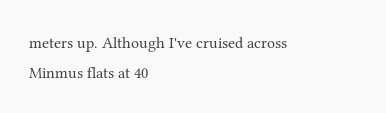meters up. Although I've cruised across Minmus flats at 40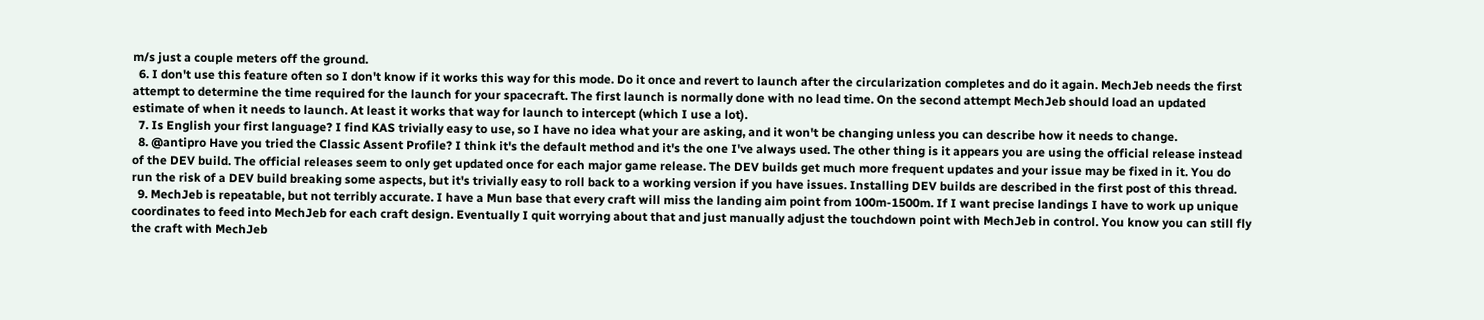m/s just a couple meters off the ground.
  6. I don't use this feature often so I don't know if it works this way for this mode. Do it once and revert to launch after the circularization completes and do it again. MechJeb needs the first attempt to determine the time required for the launch for your spacecraft. The first launch is normally done with no lead time. On the second attempt MechJeb should load an updated estimate of when it needs to launch. At least it works that way for launch to intercept (which I use a lot).
  7. Is English your first language? I find KAS trivially easy to use, so I have no idea what your are asking, and it won't be changing unless you can describe how it needs to change.
  8. @antipro Have you tried the Classic Assent Profile? I think it's the default method and it's the one I've always used. The other thing is it appears you are using the official release instead of the DEV build. The official releases seem to only get updated once for each major game release. The DEV builds get much more frequent updates and your issue may be fixed in it. You do run the risk of a DEV build breaking some aspects, but it's trivially easy to roll back to a working version if you have issues. Installing DEV builds are described in the first post of this thread.
  9. MechJeb is repeatable, but not terribly accurate. I have a Mun base that every craft will miss the landing aim point from 100m-1500m. If I want precise landings I have to work up unique coordinates to feed into MechJeb for each craft design. Eventually I quit worrying about that and just manually adjust the touchdown point with MechJeb in control. You know you can still fly the craft with MechJeb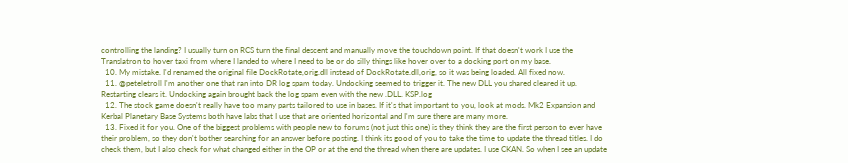controlling the landing? I usually turn on RCS turn the final descent and manually move the touchdown point. If that doesn't work I use the Translatron to hover taxi from where I landed to where I need to be or do silly things like hover over to a docking port on my base.
  10. My mistake. I'd renamed the original file DockRotate,orig.dll instead of DockRotate.dll,orig, so it was being loaded. All fixed now.
  11. @peteletroll I'm another one that ran into DR log spam today. Undocking seemed to trigger it. The new DLL you shared cleared it up. Restarting clears it. Undocking again brought back the log spam even with the new .DLL. KSP.log
  12. The stock game doesn't really have too many parts tailored to use in bases. If it's that important to you, look at mods. Mk2 Expansion and Kerbal Planetary Base Systems both have labs that I use that are oriented horizontal and I'm sure there are many more.
  13. Fixed it for you. One of the biggest problems with people new to forums (not just this one) is they think they are the first person to ever have their problem, so they don't bother searching for an answer before posting. I think its good of you to take the time to update the thread titles. I do check them, but I also check for what changed either in the OP or at the end the thread when there are updates. I use CKAN. So when I see an update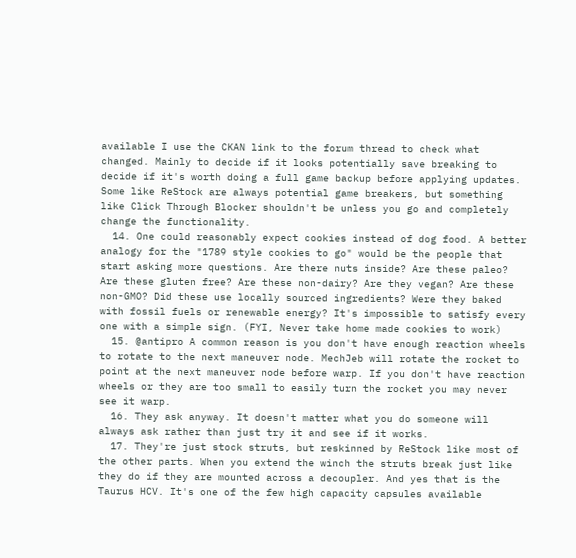available I use the CKAN link to the forum thread to check what changed. Mainly to decide if it looks potentially save breaking to decide if it's worth doing a full game backup before applying updates. Some like ReStock are always potential game breakers, but something like Click Through Blocker shouldn't be unless you go and completely change the functionality.
  14. One could reasonably expect cookies instead of dog food. A better analogy for the "1789 style cookies to go" would be the people that start asking more questions. Are there nuts inside? Are these paleo? Are these gluten free? Are these non-dairy? Are they vegan? Are these non-GMO? Did these use locally sourced ingredients? Were they baked with fossil fuels or renewable energy? It's impossible to satisfy every one with a simple sign. (FYI, Never take home made cookies to work)
  15. @antipro A common reason is you don't have enough reaction wheels to rotate to the next maneuver node. MechJeb will rotate the rocket to point at the next maneuver node before warp. If you don't have reaction wheels or they are too small to easily turn the rocket you may never see it warp.
  16. They ask anyway. It doesn't matter what you do someone will always ask rather than just try it and see if it works.
  17. They're just stock struts, but reskinned by ReStock like most of the other parts. When you extend the winch the struts break just like they do if they are mounted across a decoupler. And yes that is the Taurus HCV. It's one of the few high capacity capsules available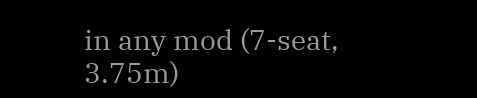in any mod (7-seat, 3.75m)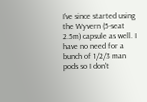I've since started using the Wyvern (5-seat 2.5m) capsule as well. I have no need for a bunch of 1/2/3 man pods so I don't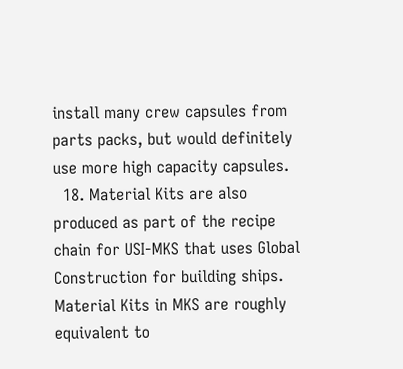install many crew capsules from parts packs, but would definitely use more high capacity capsules.
  18. Material Kits are also produced as part of the recipe chain for USI-MKS that uses Global Construction for building ships. Material Kits in MKS are roughly equivalent to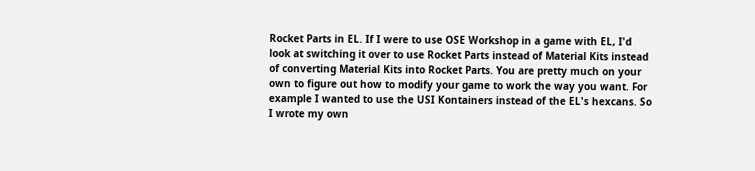Rocket Parts in EL. If I were to use OSE Workshop in a game with EL, I'd look at switching it over to use Rocket Parts instead of Material Kits instead of converting Material Kits into Rocket Parts. You are pretty much on your own to figure out how to modify your game to work the way you want. For example I wanted to use the USI Kontainers instead of the EL's hexcans. So I wrote my own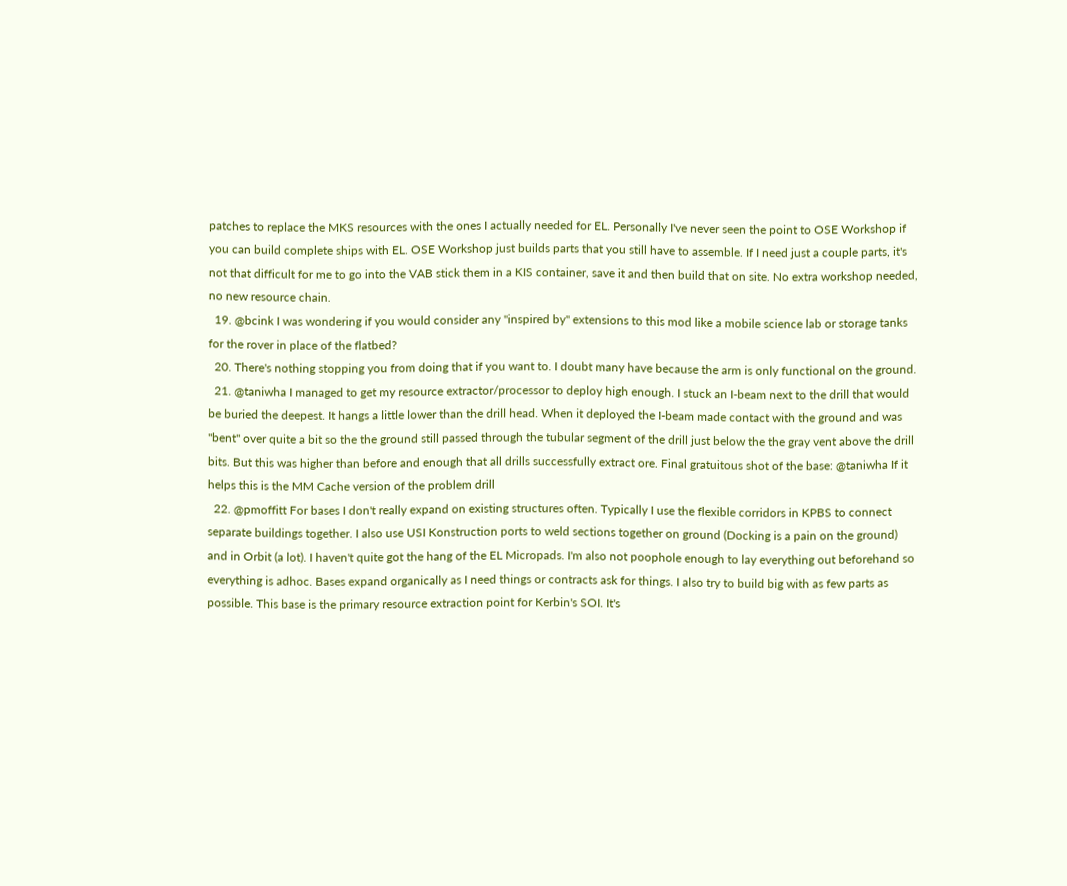patches to replace the MKS resources with the ones I actually needed for EL. Personally I've never seen the point to OSE Workshop if you can build complete ships with EL. OSE Workshop just builds parts that you still have to assemble. If I need just a couple parts, it's not that difficult for me to go into the VAB stick them in a KIS container, save it and then build that on site. No extra workshop needed, no new resource chain.
  19. @bcink I was wondering if you would consider any "inspired by" extensions to this mod like a mobile science lab or storage tanks for the rover in place of the flatbed?
  20. There's nothing stopping you from doing that if you want to. I doubt many have because the arm is only functional on the ground.
  21. @taniwha I managed to get my resource extractor/processor to deploy high enough. I stuck an I-beam next to the drill that would be buried the deepest. It hangs a little lower than the drill head. When it deployed the I-beam made contact with the ground and was "bent" over quite a bit so the the ground still passed through the tubular segment of the drill just below the the gray vent above the drill bits. But this was higher than before and enough that all drills successfully extract ore. Final gratuitous shot of the base: @taniwha If it helps this is the MM Cache version of the problem drill
  22. @pmoffitt For bases I don't really expand on existing structures often. Typically I use the flexible corridors in KPBS to connect separate buildings together. I also use USI Konstruction ports to weld sections together on ground (Docking is a pain on the ground) and in Orbit (a lot). I haven't quite got the hang of the EL Micropads. I'm also not poophole enough to lay everything out beforehand so everything is adhoc. Bases expand organically as I need things or contracts ask for things. I also try to build big with as few parts as possible. This base is the primary resource extraction point for Kerbin's SOI. It's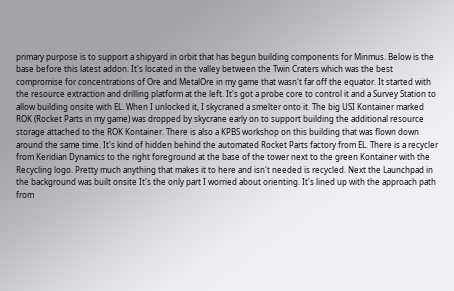primary purpose is to support a shipyard in orbit that has begun building components for Minmus. Below is the base before this latest addon. It's located in the valley between the Twin Craters which was the best compromise for concentrations of Ore and MetalOre in my game that wasn't far off the equator. It started with the resource extraction and drilling platform at the left. It's got a probe core to control it and a Survey Station to allow building onsite with EL. When I unlocked it, I skycraned a smelter onto it. The big USI Kontainer marked ROK (Rocket Parts in my game) was dropped by skycrane early on to support building the additional resource storage attached to the ROK Kontainer. There is also a KPBS workshop on this building that was flown down around the same time. It's kind of hidden behind the automated Rocket Parts factory from EL. There is a recycler from Keridian Dynamics to the right foreground at the base of the tower next to the green Kontainer with the Recycling logo. Pretty much anything that makes it to here and isn't needed is recycled. Next the Launchpad in the background was built onsite It's the only part I worried about orienting. It's lined up with the approach path from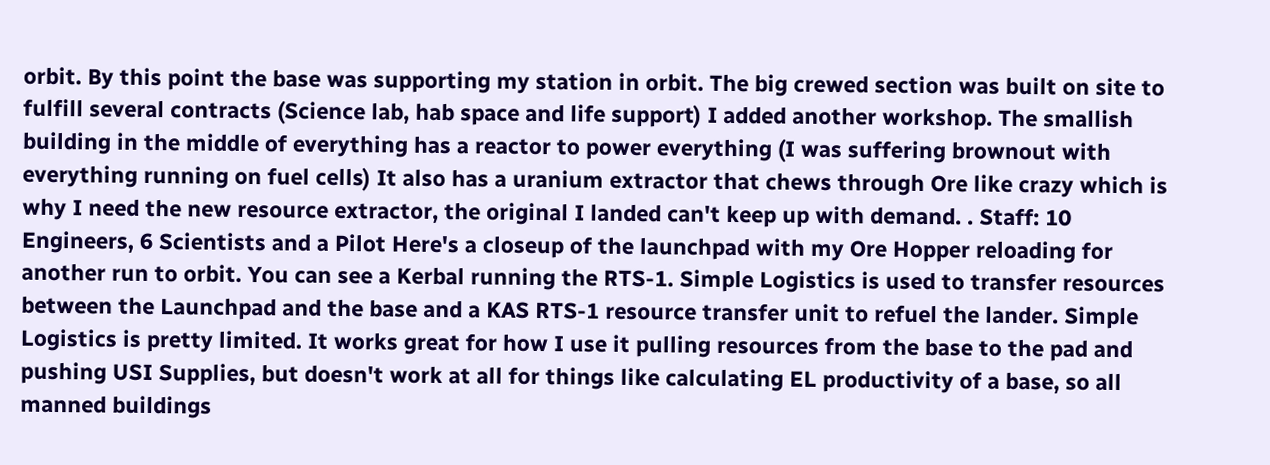orbit. By this point the base was supporting my station in orbit. The big crewed section was built on site to fulfill several contracts (Science lab, hab space and life support) I added another workshop. The smallish building in the middle of everything has a reactor to power everything (I was suffering brownout with everything running on fuel cells) It also has a uranium extractor that chews through Ore like crazy which is why I need the new resource extractor, the original I landed can't keep up with demand. . Staff: 10 Engineers, 6 Scientists and a Pilot Here's a closeup of the launchpad with my Ore Hopper reloading for another run to orbit. You can see a Kerbal running the RTS-1. Simple Logistics is used to transfer resources between the Launchpad and the base and a KAS RTS-1 resource transfer unit to refuel the lander. Simple Logistics is pretty limited. It works great for how I use it pulling resources from the base to the pad and pushing USI Supplies, but doesn't work at all for things like calculating EL productivity of a base, so all manned buildings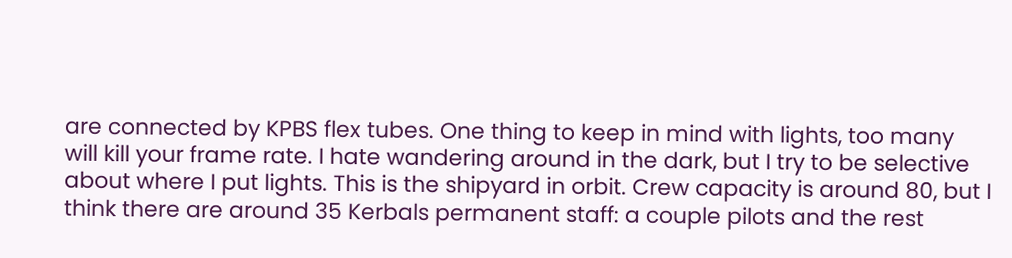are connected by KPBS flex tubes. One thing to keep in mind with lights, too many will kill your frame rate. I hate wandering around in the dark, but I try to be selective about where I put lights. This is the shipyard in orbit. Crew capacity is around 80, but I think there are around 35 Kerbals permanent staff: a couple pilots and the rest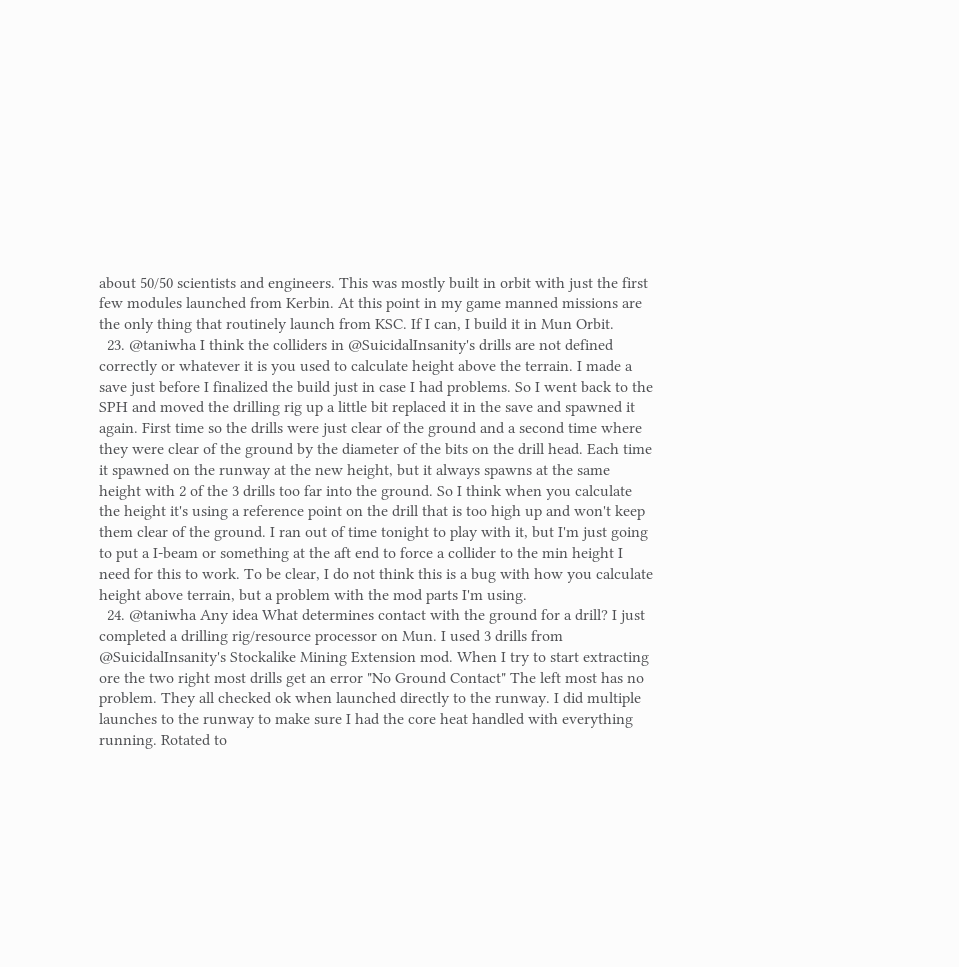about 50/50 scientists and engineers. This was mostly built in orbit with just the first few modules launched from Kerbin. At this point in my game manned missions are the only thing that routinely launch from KSC. If I can, I build it in Mun Orbit.
  23. @taniwha I think the colliders in @SuicidalInsanity's drills are not defined correctly or whatever it is you used to calculate height above the terrain. I made a save just before I finalized the build just in case I had problems. So I went back to the SPH and moved the drilling rig up a little bit replaced it in the save and spawned it again. First time so the drills were just clear of the ground and a second time where they were clear of the ground by the diameter of the bits on the drill head. Each time it spawned on the runway at the new height, but it always spawns at the same height with 2 of the 3 drills too far into the ground. So I think when you calculate the height it's using a reference point on the drill that is too high up and won't keep them clear of the ground. I ran out of time tonight to play with it, but I'm just going to put a I-beam or something at the aft end to force a collider to the min height I need for this to work. To be clear, I do not think this is a bug with how you calculate height above terrain, but a problem with the mod parts I'm using.
  24. @taniwha Any idea What determines contact with the ground for a drill? I just completed a drilling rig/resource processor on Mun. I used 3 drills from @SuicidalInsanity's Stockalike Mining Extension mod. When I try to start extracting ore the two right most drills get an error "No Ground Contact" The left most has no problem. They all checked ok when launched directly to the runway. I did multiple launches to the runway to make sure I had the core heat handled with everything running. Rotated to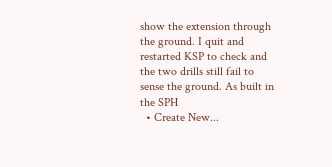show the extension through the ground. I quit and restarted KSP to check and the two drills still fail to sense the ground. As built in the SPH
  • Create New...